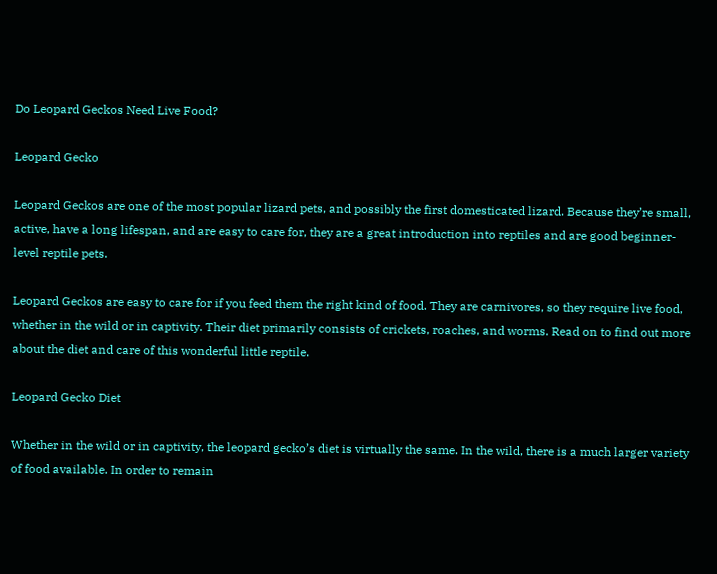Do Leopard Geckos Need Live Food?

Leopard Gecko

Leopard Geckos are one of the most popular lizard pets, and possibly the first domesticated lizard. Because they’re small, active, have a long lifespan, and are easy to care for, they are a great introduction into reptiles and are good beginner-level reptile pets.

Leopard Geckos are easy to care for if you feed them the right kind of food. They are carnivores, so they require live food, whether in the wild or in captivity. Their diet primarily consists of crickets, roaches, and worms. Read on to find out more about the diet and care of this wonderful little reptile.

Leopard Gecko Diet

Whether in the wild or in captivity, the leopard gecko’s diet is virtually the same. In the wild, there is a much larger variety of food available. In order to remain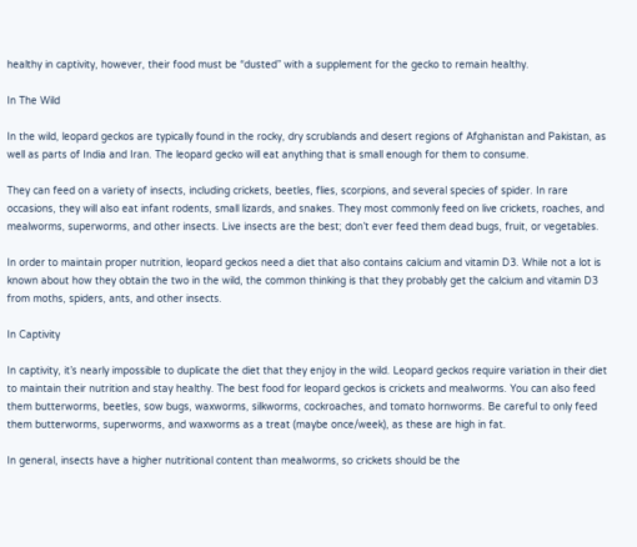healthy in captivity, however, their food must be “dusted” with a supplement for the gecko to remain healthy.

In The Wild

In the wild, leopard geckos are typically found in the rocky, dry scrublands and desert regions of Afghanistan and Pakistan, as well as parts of India and Iran. The leopard gecko will eat anything that is small enough for them to consume.

They can feed on a variety of insects, including crickets, beetles, flies, scorpions, and several species of spider. In rare occasions, they will also eat infant rodents, small lizards, and snakes. They most commonly feed on live crickets, roaches, and mealworms, superworms, and other insects. Live insects are the best; don’t ever feed them dead bugs, fruit, or vegetables.

In order to maintain proper nutrition, leopard geckos need a diet that also contains calcium and vitamin D3. While not a lot is known about how they obtain the two in the wild, the common thinking is that they probably get the calcium and vitamin D3 from moths, spiders, ants, and other insects.

In Captivity

In captivity, it’s nearly impossible to duplicate the diet that they enjoy in the wild. Leopard geckos require variation in their diet to maintain their nutrition and stay healthy. The best food for leopard geckos is crickets and mealworms. You can also feed them butterworms, beetles, sow bugs, waxworms, silkworms, cockroaches, and tomato hornworms. Be careful to only feed them butterworms, superworms, and waxworms as a treat (maybe once/week), as these are high in fat.

In general, insects have a higher nutritional content than mealworms, so crickets should be the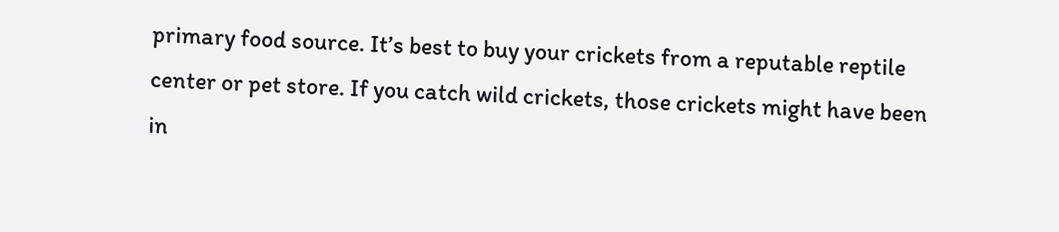primary food source. It’s best to buy your crickets from a reputable reptile center or pet store. If you catch wild crickets, those crickets might have been in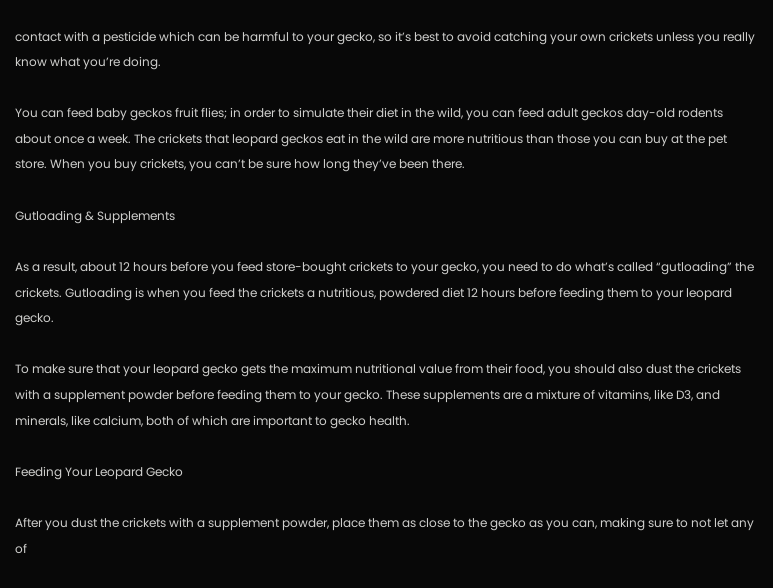contact with a pesticide which can be harmful to your gecko, so it’s best to avoid catching your own crickets unless you really know what you’re doing.

You can feed baby geckos fruit flies; in order to simulate their diet in the wild, you can feed adult geckos day-old rodents about once a week. The crickets that leopard geckos eat in the wild are more nutritious than those you can buy at the pet store. When you buy crickets, you can’t be sure how long they’ve been there.

Gutloading & Supplements

As a result, about 12 hours before you feed store-bought crickets to your gecko, you need to do what’s called “gutloading” the crickets. Gutloading is when you feed the crickets a nutritious, powdered diet 12 hours before feeding them to your leopard gecko.

To make sure that your leopard gecko gets the maximum nutritional value from their food, you should also dust the crickets with a supplement powder before feeding them to your gecko. These supplements are a mixture of vitamins, like D3, and minerals, like calcium, both of which are important to gecko health.

Feeding Your Leopard Gecko

After you dust the crickets with a supplement powder, place them as close to the gecko as you can, making sure to not let any of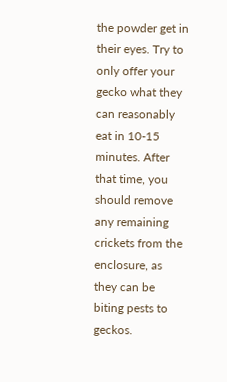the powder get in their eyes. Try to only offer your gecko what they can reasonably eat in 10-15 minutes. After that time, you should remove any remaining crickets from the enclosure, as they can be biting pests to geckos.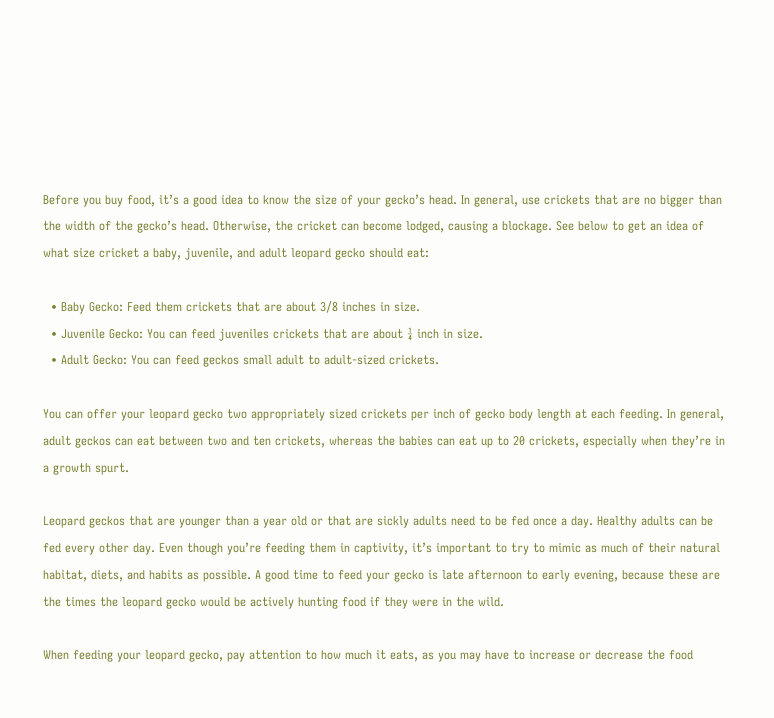Before you buy food, it’s a good idea to know the size of your gecko’s head. In general, use crickets that are no bigger than the width of the gecko’s head. Otherwise, the cricket can become lodged, causing a blockage. See below to get an idea of what size cricket a baby, juvenile, and adult leopard gecko should eat:

  • Baby Gecko: Feed them crickets that are about 3/8 inches in size.
  • Juvenile Gecko: You can feed juveniles crickets that are about ¼ inch in size.
  • Adult Gecko: You can feed geckos small adult to adult-sized crickets.

You can offer your leopard gecko two appropriately sized crickets per inch of gecko body length at each feeding. In general, adult geckos can eat between two and ten crickets, whereas the babies can eat up to 20 crickets, especially when they’re in a growth spurt.

Leopard geckos that are younger than a year old or that are sickly adults need to be fed once a day. Healthy adults can be fed every other day. Even though you’re feeding them in captivity, it’s important to try to mimic as much of their natural habitat, diets, and habits as possible. A good time to feed your gecko is late afternoon to early evening, because these are the times the leopard gecko would be actively hunting food if they were in the wild.

When feeding your leopard gecko, pay attention to how much it eats, as you may have to increase or decrease the food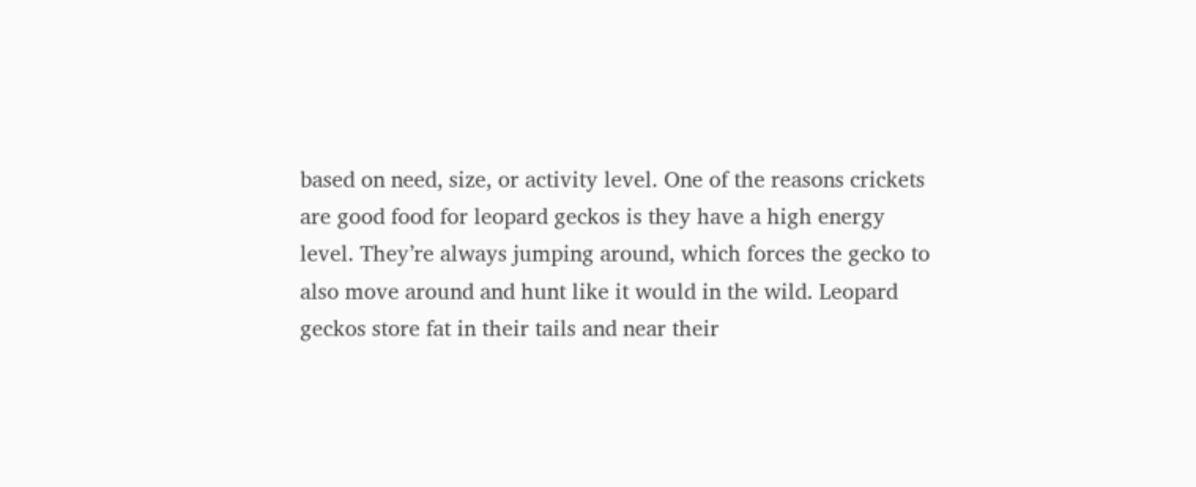based on need, size, or activity level. One of the reasons crickets are good food for leopard geckos is they have a high energy level. They’re always jumping around, which forces the gecko to also move around and hunt like it would in the wild. Leopard geckos store fat in their tails and near their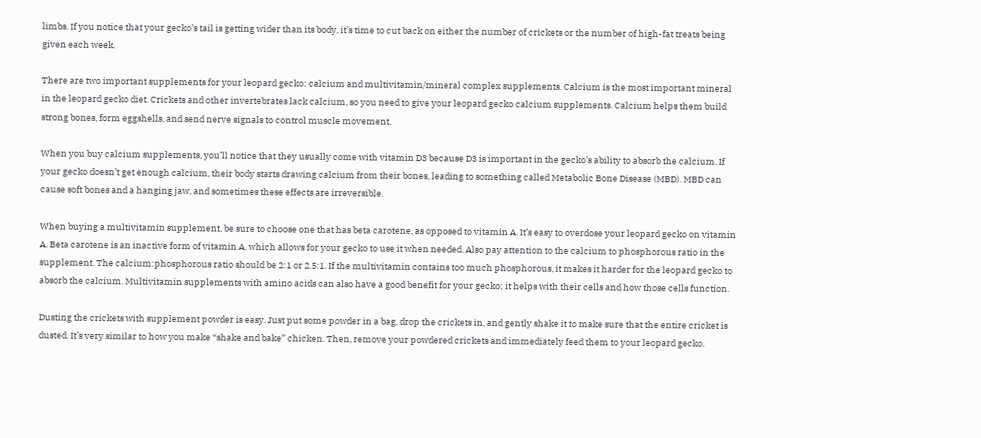limbs. If you notice that your gecko’s tail is getting wider than its body, it’s time to cut back on either the number of crickets or the number of high-fat treats being given each week.

There are two important supplements for your leopard gecko: calcium and multivitamin/mineral complex supplements. Calcium is the most important mineral in the leopard gecko diet. Crickets and other invertebrates lack calcium, so you need to give your leopard gecko calcium supplements. Calcium helps them build strong bones, form eggshells, and send nerve signals to control muscle movement.

When you buy calcium supplements, you’ll notice that they usually come with vitamin D3 because D3 is important in the gecko’s ability to absorb the calcium. If your gecko doesn’t get enough calcium, their body starts drawing calcium from their bones, leading to something called Metabolic Bone Disease (MBD). MBD can cause soft bones and a hanging jaw, and sometimes these effects are irreversible.

When buying a multivitamin supplement, be sure to choose one that has beta carotene, as opposed to vitamin A. It’s easy to overdose your leopard gecko on vitamin A. Beta carotene is an inactive form of vitamin A, which allows for your gecko to use it when needed. Also pay attention to the calcium to phosphorous ratio in the supplement. The calcium:phosphorous ratio should be 2:1 or 2.5:1. If the multivitamin contains too much phosphorous, it makes it harder for the leopard gecko to absorb the calcium. Multivitamin supplements with amino acids can also have a good benefit for your gecko; it helps with their cells and how those cells function.

Dusting the crickets with supplement powder is easy. Just put some powder in a bag, drop the crickets in, and gently shake it to make sure that the entire cricket is dusted. It’s very similar to how you make “shake and bake” chicken. Then, remove your powdered crickets and immediately feed them to your leopard gecko.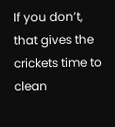If you don’t, that gives the crickets time to clean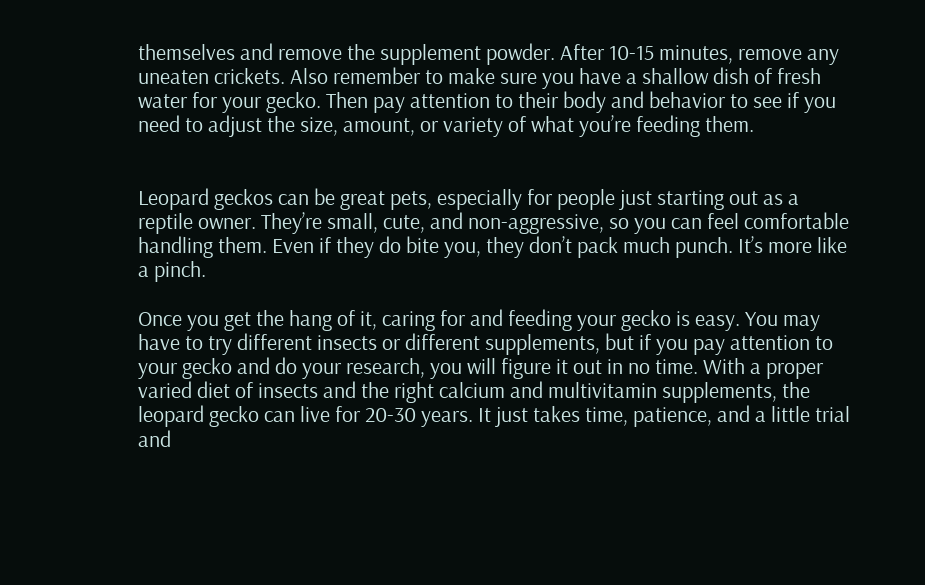themselves and remove the supplement powder. After 10-15 minutes, remove any uneaten crickets. Also remember to make sure you have a shallow dish of fresh water for your gecko. Then pay attention to their body and behavior to see if you need to adjust the size, amount, or variety of what you’re feeding them.


Leopard geckos can be great pets, especially for people just starting out as a reptile owner. They’re small, cute, and non-aggressive, so you can feel comfortable handling them. Even if they do bite you, they don’t pack much punch. It’s more like a pinch.

Once you get the hang of it, caring for and feeding your gecko is easy. You may have to try different insects or different supplements, but if you pay attention to your gecko and do your research, you will figure it out in no time. With a proper varied diet of insects and the right calcium and multivitamin supplements, the leopard gecko can live for 20-30 years. It just takes time, patience, and a little trial and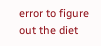error to figure out the diet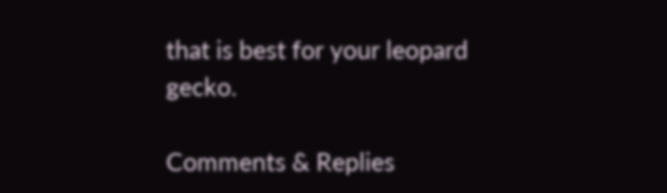that is best for your leopard gecko.

Comments & Replies